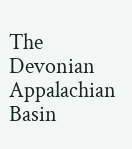The Devonian Appalachian Basin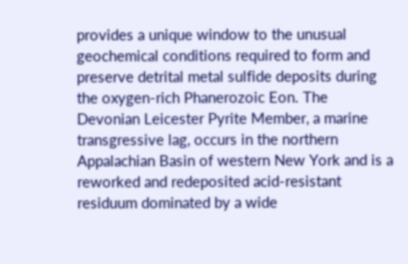provides a unique window to the unusual geochemical conditions required to form and preserve detrital metal sulfide deposits during the oxygen-rich Phanerozoic Eon. The Devonian Leicester Pyrite Member, a marine transgressive lag, occurs in the northern Appalachian Basin of western New York and is a reworked and redeposited acid-resistant residuum dominated by a wide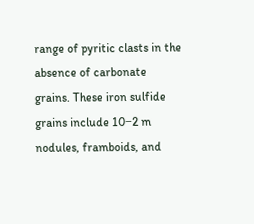range of pyritic clasts in the absence of carbonate grains. These iron sulfide grains include 10−2 m nodules, framboids, and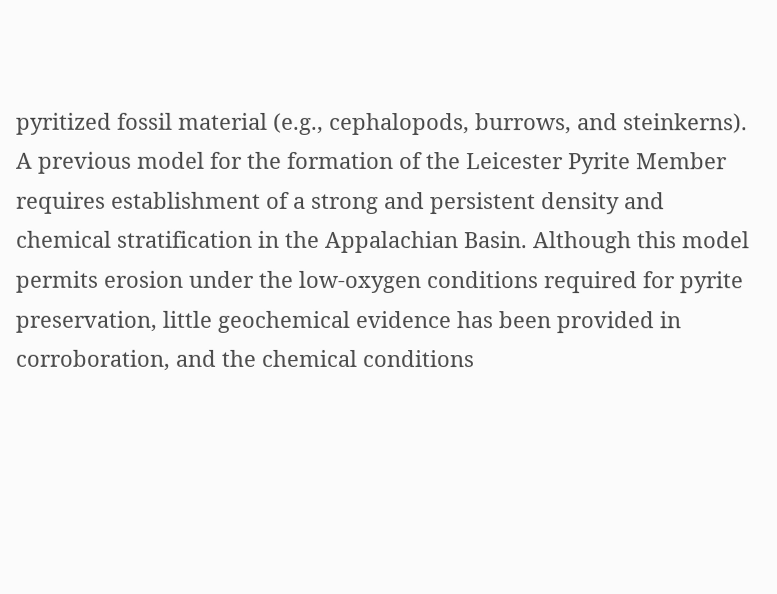pyritized fossil material (e.g., cephalopods, burrows, and steinkerns). A previous model for the formation of the Leicester Pyrite Member requires establishment of a strong and persistent density and chemical stratification in the Appalachian Basin. Although this model permits erosion under the low-oxygen conditions required for pyrite preservation, little geochemical evidence has been provided in corroboration, and the chemical conditions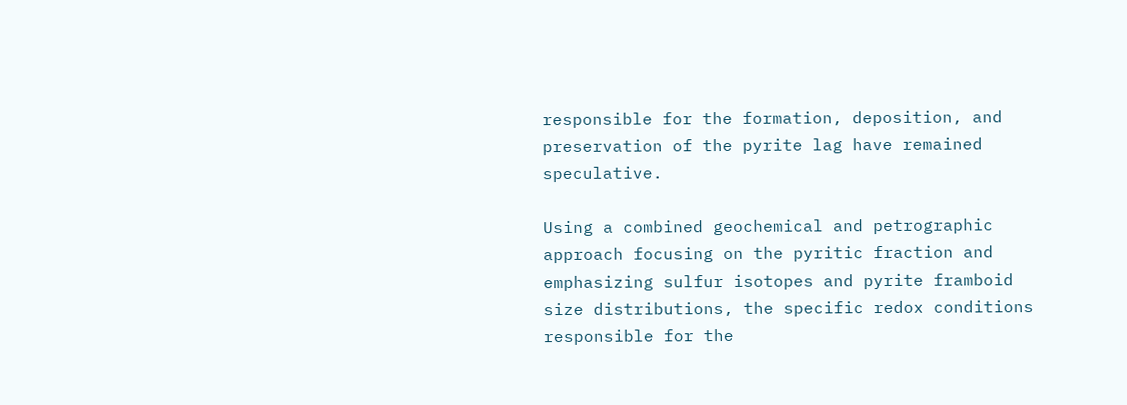responsible for the formation, deposition, and preservation of the pyrite lag have remained speculative.

Using a combined geochemical and petrographic approach focusing on the pyritic fraction and emphasizing sulfur isotopes and pyrite framboid size distributions, the specific redox conditions responsible for the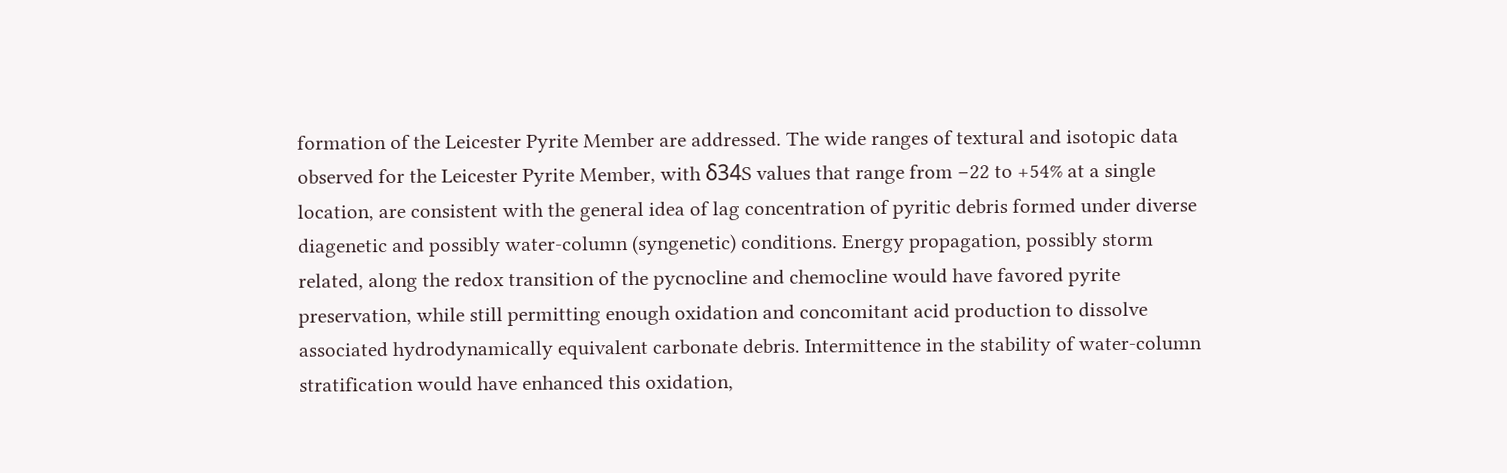formation of the Leicester Pyrite Member are addressed. The wide ranges of textural and isotopic data observed for the Leicester Pyrite Member, with δ34S values that range from −22 to +54% at a single location, are consistent with the general idea of lag concentration of pyritic debris formed under diverse diagenetic and possibly water-column (syngenetic) conditions. Energy propagation, possibly storm related, along the redox transition of the pycnocline and chemocline would have favored pyrite preservation, while still permitting enough oxidation and concomitant acid production to dissolve associated hydrodynamically equivalent carbonate debris. Intermittence in the stability of water-column stratification would have enhanced this oxidation,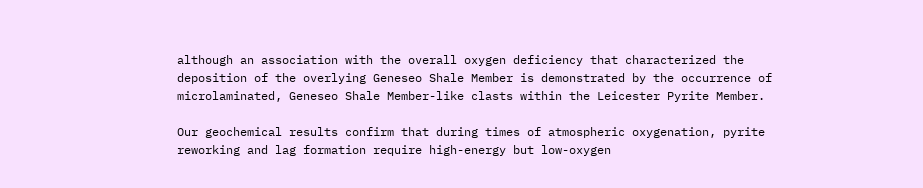although an association with the overall oxygen deficiency that characterized the deposition of the overlying Geneseo Shale Member is demonstrated by the occurrence of microlaminated, Geneseo Shale Member-like clasts within the Leicester Pyrite Member.

Our geochemical results confirm that during times of atmospheric oxygenation, pyrite reworking and lag formation require high-energy but low-oxygen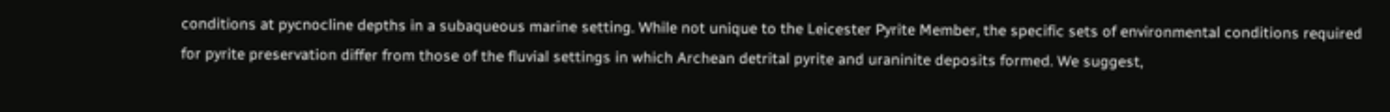conditions at pycnocline depths in a subaqueous marine setting. While not unique to the Leicester Pyrite Member, the specific sets of environmental conditions required for pyrite preservation differ from those of the fluvial settings in which Archean detrital pyrite and uraninite deposits formed. We suggest,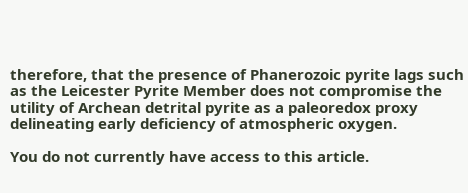therefore, that the presence of Phanerozoic pyrite lags such as the Leicester Pyrite Member does not compromise the utility of Archean detrital pyrite as a paleoredox proxy delineating early deficiency of atmospheric oxygen.

You do not currently have access to this article.